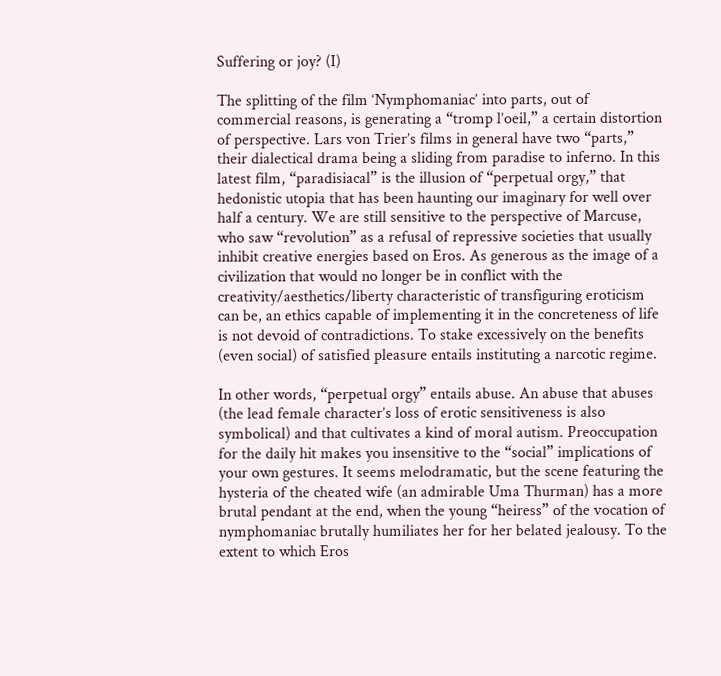Suffering or joy? (I)

The splitting of the film ‘Nymphomaniac’ into parts, out of commercial reasons, is generating a “tromp l’oeil,” a certain distortion of perspective. Lars von Trier’s films in general have two “parts,” their dialectical drama being a sliding from paradise to inferno. In this latest film, “paradisiacal” is the illusion of “perpetual orgy,” that hedonistic utopia that has been haunting our imaginary for well over half a century. We are still sensitive to the perspective of Marcuse, who saw “revolution” as a refusal of repressive societies that usually inhibit creative energies based on Eros. As generous as the image of a civilization that would no longer be in conflict with the creativity/aesthetics/liberty characteristic of transfiguring eroticism can be, an ethics capable of implementing it in the concreteness of life is not devoid of contradictions. To stake excessively on the benefits (even social) of satisfied pleasure entails instituting a narcotic regime.

In other words, “perpetual orgy” entails abuse. An abuse that abuses (the lead female character’s loss of erotic sensitiveness is also symbolical) and that cultivates a kind of moral autism. Preoccupation for the daily hit makes you insensitive to the “social” implications of your own gestures. It seems melodramatic, but the scene featuring the hysteria of the cheated wife (an admirable Uma Thurman) has a more brutal pendant at the end, when the young “heiress” of the vocation of nymphomaniac brutally humiliates her for her belated jealousy. To the extent to which Eros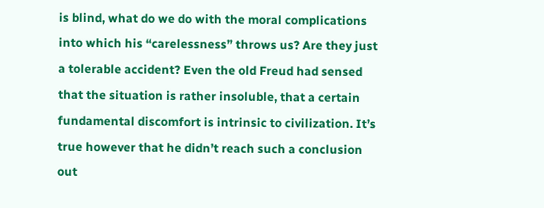is blind, what do we do with the moral complications into which his “carelessness” throws us? Are they just a tolerable accident? Even the old Freud had sensed that the situation is rather insoluble, that a certain fundamental discomfort is intrinsic to civilization. It’s true however that he didn’t reach such a conclusion out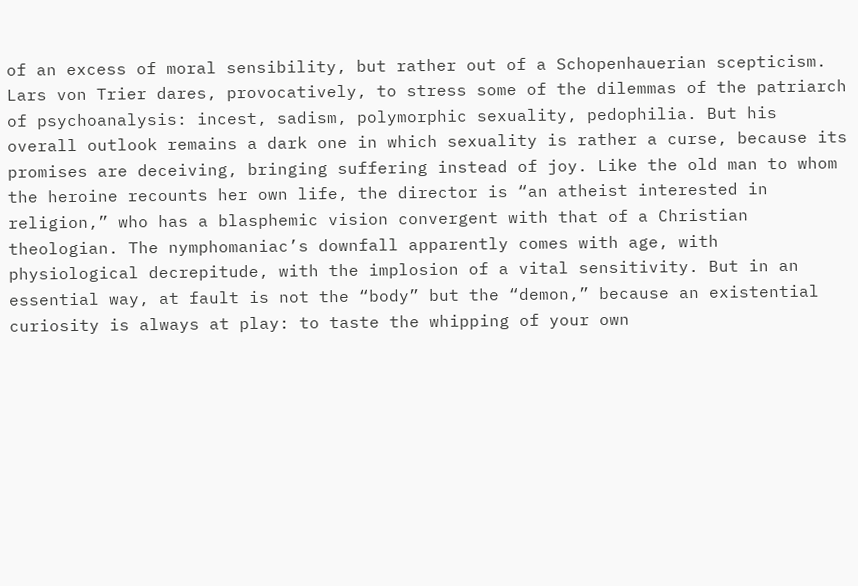of an excess of moral sensibility, but rather out of a Schopenhauerian scepticism. Lars von Trier dares, provocatively, to stress some of the dilemmas of the patriarch of psychoanalysis: incest, sadism, polymorphic sexuality, pedophilia. But his overall outlook remains a dark one in which sexuality is rather a curse, because its promises are deceiving, bringing suffering instead of joy. Like the old man to whom the heroine recounts her own life, the director is “an atheist interested in religion,” who has a blasphemic vision convergent with that of a Christian theologian. The nymphomaniac’s downfall apparently comes with age, with physiological decrepitude, with the implosion of a vital sensitivity. But in an essential way, at fault is not the “body” but the “demon,” because an existential curiosity is always at play: to taste the whipping of your own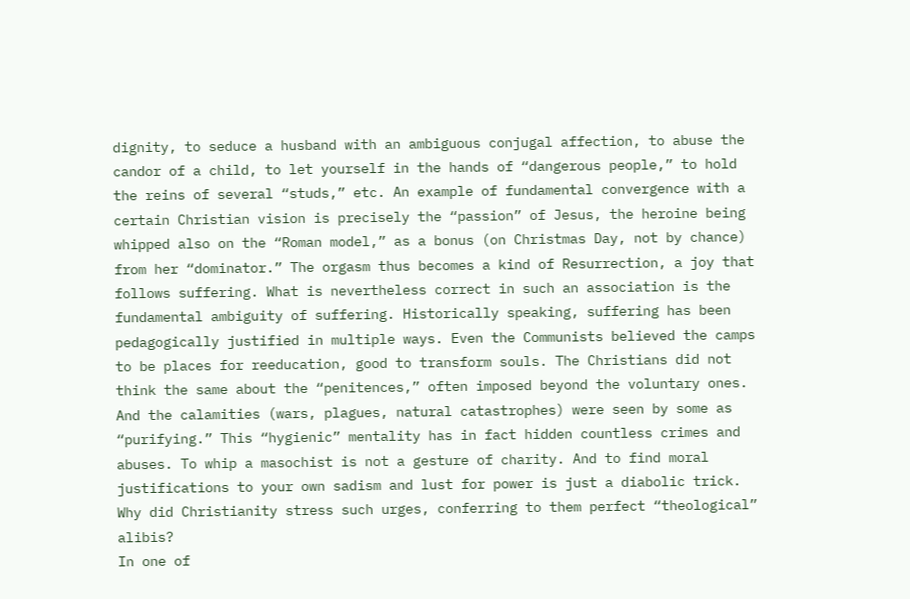dignity, to seduce a husband with an ambiguous conjugal affection, to abuse the candor of a child, to let yourself in the hands of “dangerous people,” to hold the reins of several “studs,” etc. An example of fundamental convergence with a certain Christian vision is precisely the “passion” of Jesus, the heroine being whipped also on the “Roman model,” as a bonus (on Christmas Day, not by chance) from her “dominator.” The orgasm thus becomes a kind of Resurrection, a joy that follows suffering. What is nevertheless correct in such an association is the fundamental ambiguity of suffering. Historically speaking, suffering has been pedagogically justified in multiple ways. Even the Communists believed the camps to be places for reeducation, good to transform souls. The Christians did not think the same about the “penitences,” often imposed beyond the voluntary ones. And the calamities (wars, plagues, natural catastrophes) were seen by some as “purifying.” This “hygienic” mentality has in fact hidden countless crimes and abuses. To whip a masochist is not a gesture of charity. And to find moral justifications to your own sadism and lust for power is just a diabolic trick. Why did Christianity stress such urges, conferring to them perfect “theological” alibis?
In one of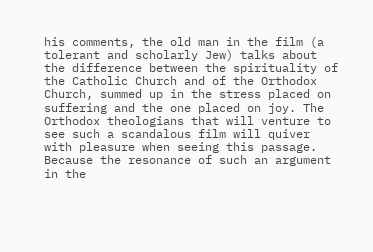his comments, the old man in the film (a tolerant and scholarly Jew) talks about the difference between the spirituality of the Catholic Church and of the Orthodox Church, summed up in the stress placed on suffering and the one placed on joy. The Orthodox theologians that will venture to see such a scandalous film will quiver with pleasure when seeing this passage. Because the resonance of such an argument in the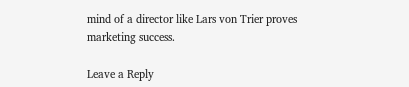mind of a director like Lars von Trier proves marketing success.

Leave a Reply